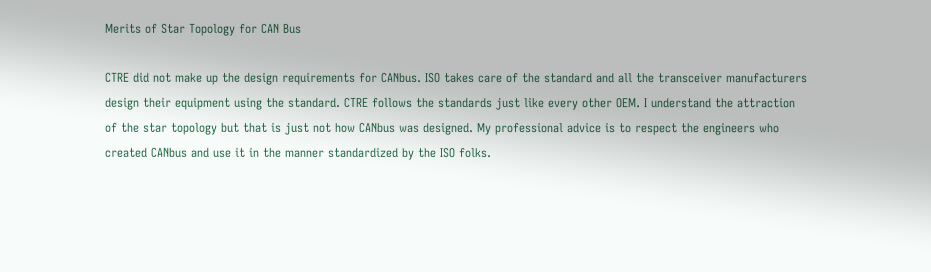Merits of Star Topology for CAN Bus

CTRE did not make up the design requirements for CANbus. ISO takes care of the standard and all the transceiver manufacturers design their equipment using the standard. CTRE follows the standards just like every other OEM. I understand the attraction of the star topology but that is just not how CANbus was designed. My professional advice is to respect the engineers who created CANbus and use it in the manner standardized by the ISO folks.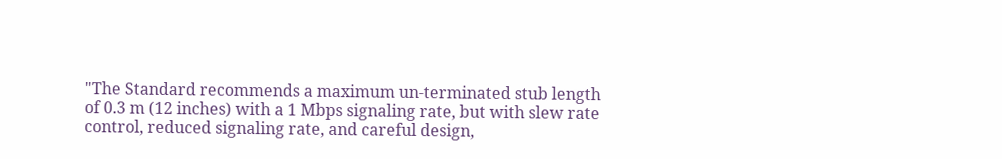"The Standard recommends a maximum un-terminated stub length of 0.3 m (12 inches) with a 1 Mbps signaling rate, but with slew rate control, reduced signaling rate, and careful design,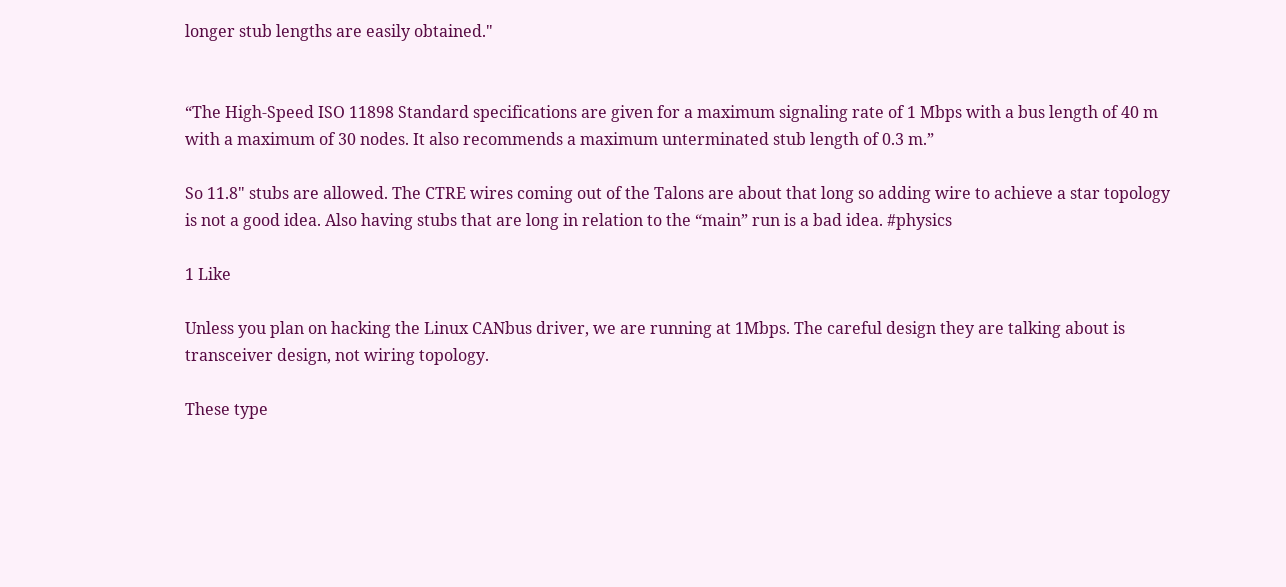longer stub lengths are easily obtained."


“The High-Speed ISO 11898 Standard specifications are given for a maximum signaling rate of 1 Mbps with a bus length of 40 m with a maximum of 30 nodes. It also recommends a maximum unterminated stub length of 0.3 m.”

So 11.8" stubs are allowed. The CTRE wires coming out of the Talons are about that long so adding wire to achieve a star topology is not a good idea. Also having stubs that are long in relation to the “main” run is a bad idea. #physics

1 Like

Unless you plan on hacking the Linux CANbus driver, we are running at 1Mbps. The careful design they are talking about is transceiver design, not wiring topology.

These type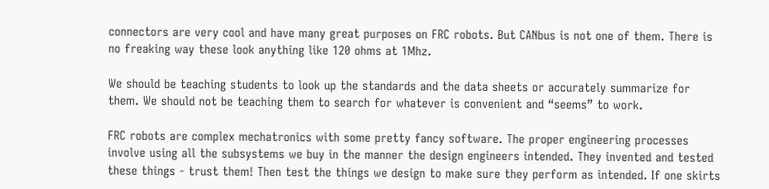connectors are very cool and have many great purposes on FRC robots. But CANbus is not one of them. There is no freaking way these look anything like 120 ohms at 1Mhz.

We should be teaching students to look up the standards and the data sheets or accurately summarize for them. We should not be teaching them to search for whatever is convenient and “seems” to work.

FRC robots are complex mechatronics with some pretty fancy software. The proper engineering processes involve using all the subsystems we buy in the manner the design engineers intended. They invented and tested these things - trust them! Then test the things we design to make sure they perform as intended. If one skirts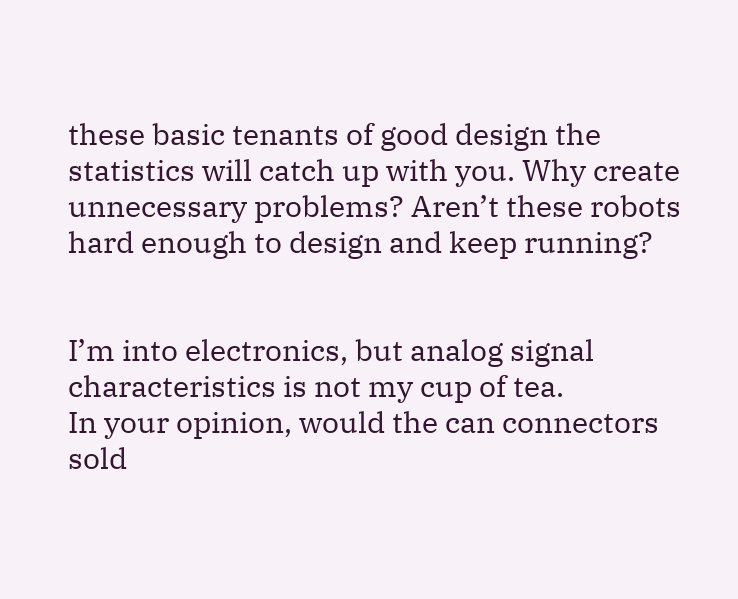these basic tenants of good design the statistics will catch up with you. Why create unnecessary problems? Aren’t these robots hard enough to design and keep running?


I’m into electronics, but analog signal characteristics is not my cup of tea.
In your opinion, would the can connectors sold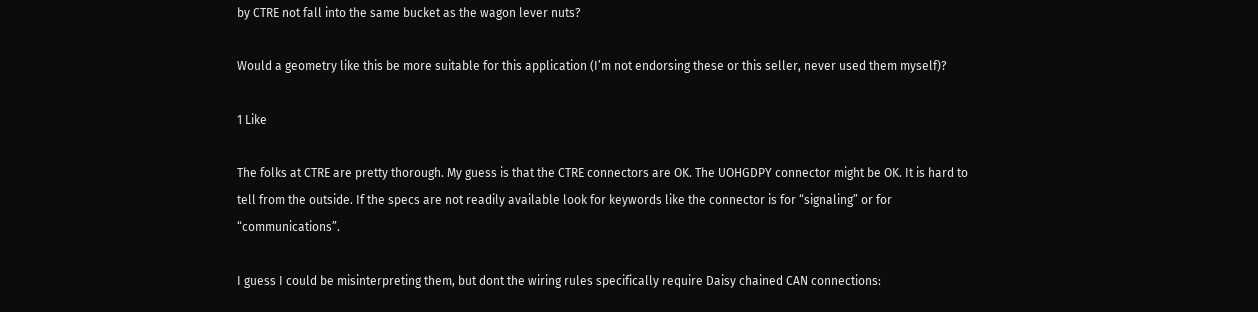by CTRE not fall into the same bucket as the wagon lever nuts?

Would a geometry like this be more suitable for this application (I’m not endorsing these or this seller, never used them myself)?

1 Like

The folks at CTRE are pretty thorough. My guess is that the CTRE connectors are OK. The UOHGDPY connector might be OK. It is hard to tell from the outside. If the specs are not readily available look for keywords like the connector is for “signaling” or for “communications”.

I guess I could be misinterpreting them, but dont the wiring rules specifically require Daisy chained CAN connections: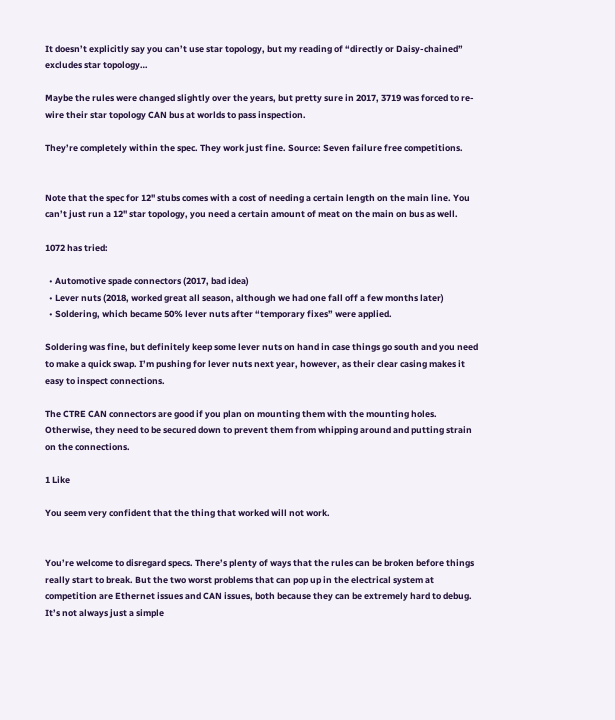It doesn’t explicitly say you can’t use star topology, but my reading of “directly or Daisy-chained” excludes star topology…

Maybe the rules were changed slightly over the years, but pretty sure in 2017, 3719 was forced to re-wire their star topology CAN bus at worlds to pass inspection.

They’re completely within the spec. They work just fine. Source: Seven failure free competitions.


Note that the spec for 12" stubs comes with a cost of needing a certain length on the main line. You can’t just run a 12" star topology, you need a certain amount of meat on the main on bus as well.

1072 has tried:

  • Automotive spade connectors (2017, bad idea)
  • Lever nuts (2018, worked great all season, although we had one fall off a few months later)
  • Soldering, which became 50% lever nuts after “temporary fixes” were applied.

Soldering was fine, but definitely keep some lever nuts on hand in case things go south and you need to make a quick swap. I’m pushing for lever nuts next year, however, as their clear casing makes it easy to inspect connections.

The CTRE CAN connectors are good if you plan on mounting them with the mounting holes. Otherwise, they need to be secured down to prevent them from whipping around and putting strain on the connections.

1 Like

You seem very confident that the thing that worked will not work.


You’re welcome to disregard specs. There’s plenty of ways that the rules can be broken before things really start to break. But the two worst problems that can pop up in the electrical system at competition are Ethernet issues and CAN issues, both because they can be extremely hard to debug. It’s not always just a simple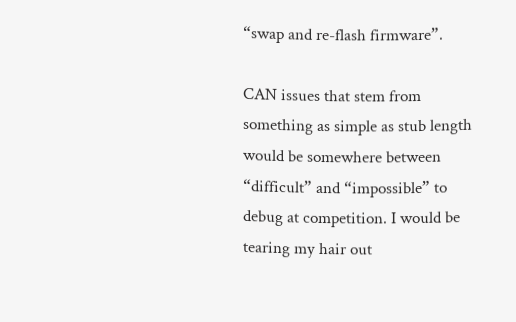“swap and re-flash firmware”.

CAN issues that stem from something as simple as stub length would be somewhere between “difficult” and “impossible” to debug at competition. I would be tearing my hair out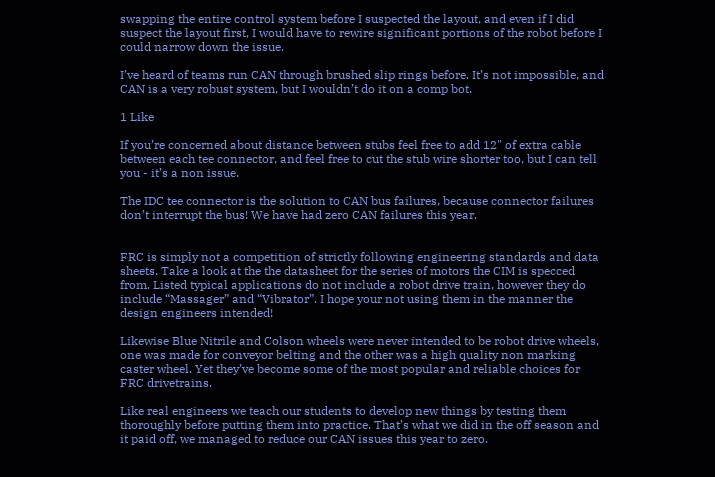swapping the entire control system before I suspected the layout, and even if I did suspect the layout first, I would have to rewire significant portions of the robot before I could narrow down the issue.

I’ve heard of teams run CAN through brushed slip rings before. It’s not impossible, and CAN is a very robust system, but I wouldn’t do it on a comp bot.

1 Like

If you’re concerned about distance between stubs feel free to add 12" of extra cable between each tee connector, and feel free to cut the stub wire shorter too, but I can tell you - it’s a non issue.

The IDC tee connector is the solution to CAN bus failures, because connector failures don’t interrupt the bus! We have had zero CAN failures this year.


FRC is simply not a competition of strictly following engineering standards and data sheets. Take a look at the the datasheet for the series of motors the CIM is specced from. Listed typical applications do not include a robot drive train, however they do include “Massager” and “Vibrator”. I hope your not using them in the manner the design engineers intended!

Likewise Blue Nitrile and Colson wheels were never intended to be robot drive wheels, one was made for conveyor belting and the other was a high quality non marking caster wheel. Yet they’ve become some of the most popular and reliable choices for FRC drivetrains.

Like real engineers we teach our students to develop new things by testing them thoroughly before putting them into practice. That’s what we did in the off season and it paid off, we managed to reduce our CAN issues this year to zero.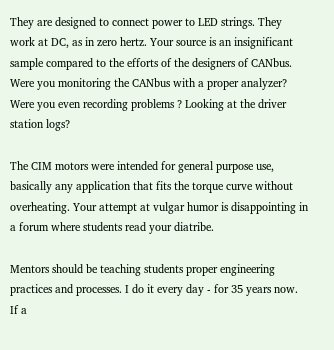They are designed to connect power to LED strings. They work at DC, as in zero hertz. Your source is an insignificant sample compared to the efforts of the designers of CANbus. Were you monitoring the CANbus with a proper analyzer? Were you even recording problems ? Looking at the driver station logs?

The CIM motors were intended for general purpose use, basically any application that fits the torque curve without overheating. Your attempt at vulgar humor is disappointing in a forum where students read your diatribe.

Mentors should be teaching students proper engineering practices and processes. I do it every day - for 35 years now. If a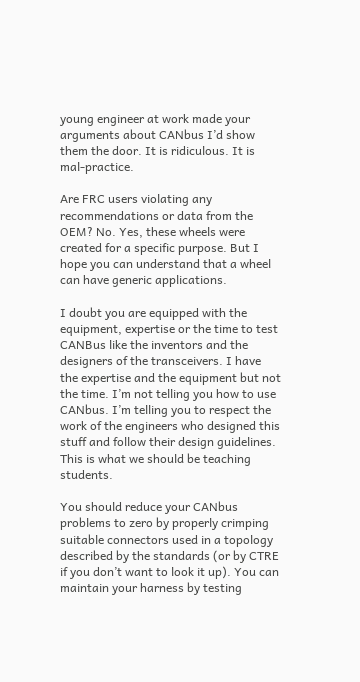young engineer at work made your arguments about CANbus I’d show them the door. It is ridiculous. It is mal-practice.

Are FRC users violating any recommendations or data from the OEM? No. Yes, these wheels were created for a specific purpose. But I hope you can understand that a wheel can have generic applications.

I doubt you are equipped with the equipment, expertise or the time to test CANBus like the inventors and the designers of the transceivers. I have the expertise and the equipment but not the time. I’m not telling you how to use CANbus. I’m telling you to respect the work of the engineers who designed this stuff and follow their design guidelines. This is what we should be teaching students.

You should reduce your CANbus problems to zero by properly crimping suitable connectors used in a topology described by the standards (or by CTRE if you don’t want to look it up). You can maintain your harness by testing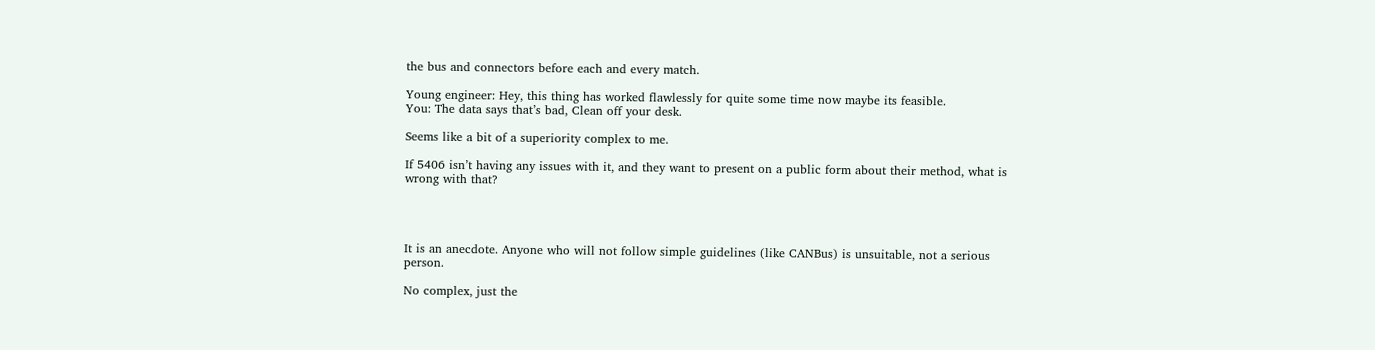the bus and connectors before each and every match.

Young engineer: Hey, this thing has worked flawlessly for quite some time now maybe its feasible.
You: The data says that’s bad, Clean off your desk.

Seems like a bit of a superiority complex to me.

If 5406 isn’t having any issues with it, and they want to present on a public form about their method, what is wrong with that?




It is an anecdote. Anyone who will not follow simple guidelines (like CANBus) is unsuitable, not a serious person.

No complex, just the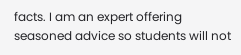facts. I am an expert offering seasoned advice so students will not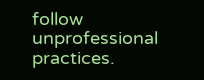follow unprofessional practices.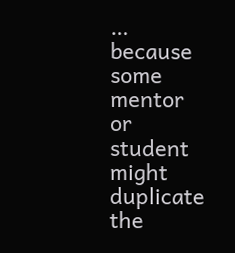… because some mentor or student might duplicate the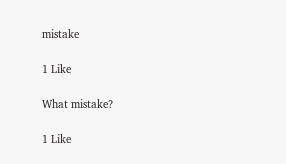mistake

1 Like

What mistake?

1 Like